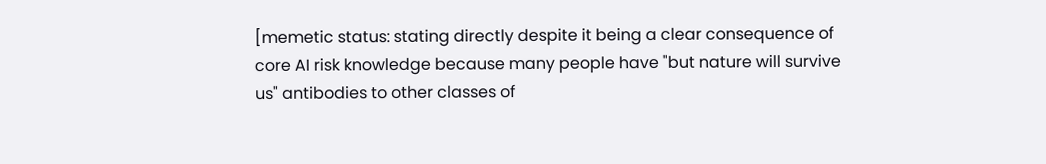[memetic status: stating directly despite it being a clear consequence of core AI risk knowledge because many people have "but nature will survive us" antibodies to other classes of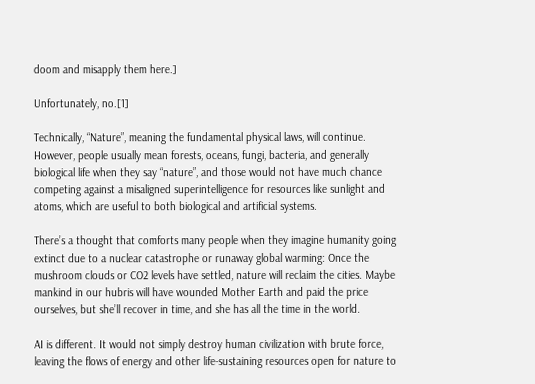doom and misapply them here.]

Unfortunately, no.[1]

Technically, “Nature”, meaning the fundamental physical laws, will continue. However, people usually mean forests, oceans, fungi, bacteria, and generally biological life when they say “nature”, and those would not have much chance competing against a misaligned superintelligence for resources like sunlight and atoms, which are useful to both biological and artificial systems.

There’s a thought that comforts many people when they imagine humanity going extinct due to a nuclear catastrophe or runaway global warming: Once the mushroom clouds or CO2 levels have settled, nature will reclaim the cities. Maybe mankind in our hubris will have wounded Mother Earth and paid the price ourselves, but she’ll recover in time, and she has all the time in the world.

AI is different. It would not simply destroy human civilization with brute force, leaving the flows of energy and other life-sustaining resources open for nature to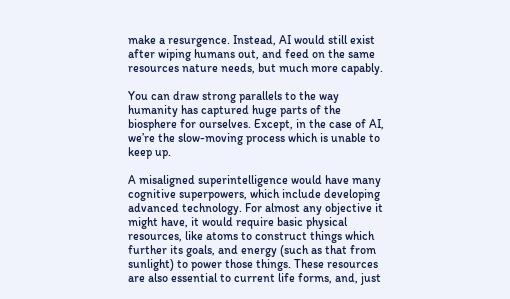make a resurgence. Instead, AI would still exist after wiping humans out, and feed on the same resources nature needs, but much more capably.

You can draw strong parallels to the way humanity has captured huge parts of the biosphere for ourselves. Except, in the case of AI, we’re the slow-moving process which is unable to keep up.

A misaligned superintelligence would have many cognitive superpowers, which include developing advanced technology. For almost any objective it might have, it would require basic physical resources, like atoms to construct things which further its goals, and energy (such as that from sunlight) to power those things. These resources are also essential to current life forms, and, just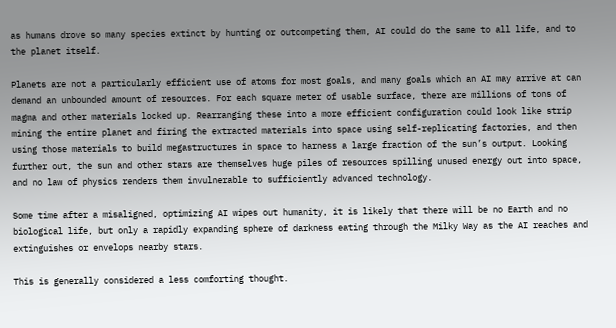as humans drove so many species extinct by hunting or outcompeting them, AI could do the same to all life, and to the planet itself.

Planets are not a particularly efficient use of atoms for most goals, and many goals which an AI may arrive at can demand an unbounded amount of resources. For each square meter of usable surface, there are millions of tons of magma and other materials locked up. Rearranging these into a more efficient configuration could look like strip mining the entire planet and firing the extracted materials into space using self-replicating factories, and then using those materials to build megastructures in space to harness a large fraction of the sun’s output. Looking further out, the sun and other stars are themselves huge piles of resources spilling unused energy out into space, and no law of physics renders them invulnerable to sufficiently advanced technology.

Some time after a misaligned, optimizing AI wipes out humanity, it is likely that there will be no Earth and no biological life, but only a rapidly expanding sphere of darkness eating through the Milky Way as the AI reaches and extinguishes or envelops nearby stars.

This is generally considered a less comforting thought.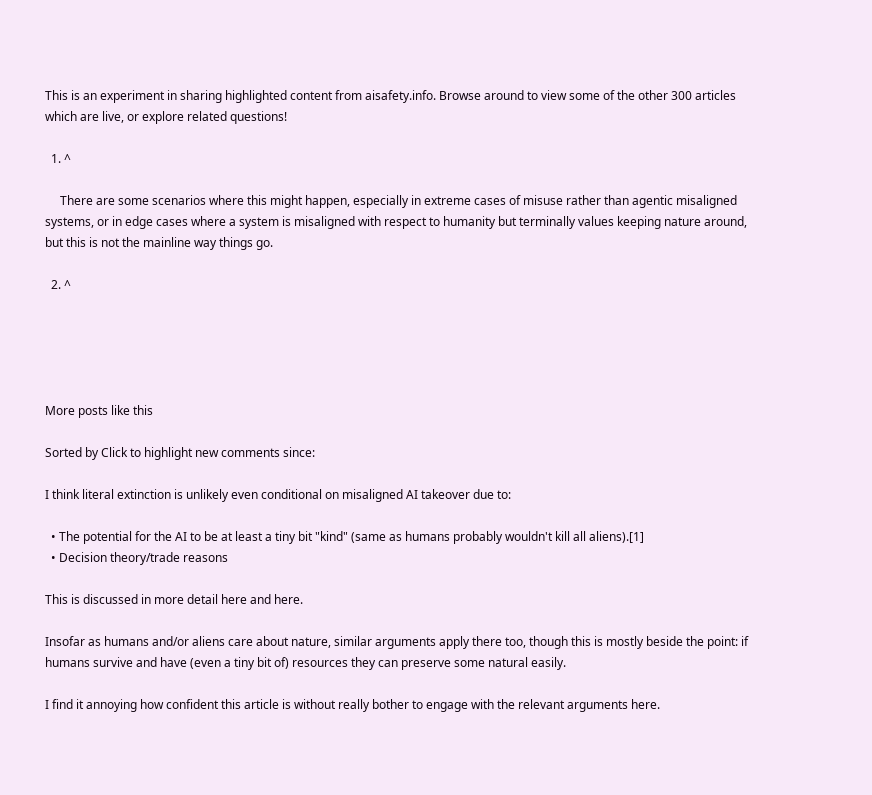This is an experiment in sharing highlighted content from aisafety.info. Browse around to view some of the other 300 articles which are live, or explore related questions!

  1. ^

     There are some scenarios where this might happen, especially in extreme cases of misuse rather than agentic misaligned systems, or in edge cases where a system is misaligned with respect to humanity but terminally values keeping nature around, but this is not the mainline way things go.

  2. ^





More posts like this

Sorted by Click to highlight new comments since:

I think literal extinction is unlikely even conditional on misaligned AI takeover due to:

  • The potential for the AI to be at least a tiny bit "kind" (same as humans probably wouldn't kill all aliens).[1]
  • Decision theory/trade reasons

This is discussed in more detail here and here.

Insofar as humans and/or aliens care about nature, similar arguments apply there too, though this is mostly beside the point: if humans survive and have (even a tiny bit of) resources they can preserve some natural easily.

I find it annoying how confident this article is without really bother to engage with the relevant arguments here.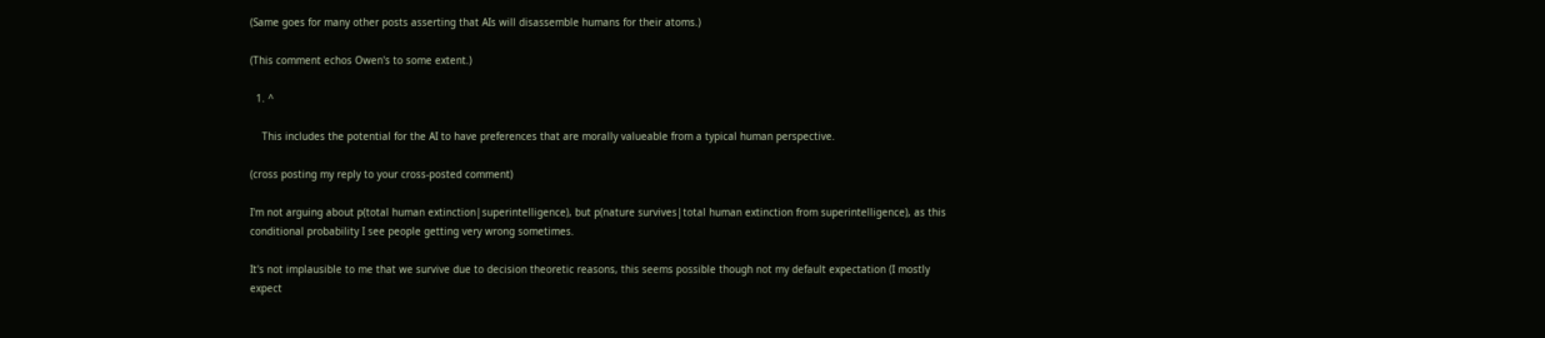(Same goes for many other posts asserting that AIs will disassemble humans for their atoms.)

(This comment echos Owen's to some extent.)

  1. ^

    This includes the potential for the AI to have preferences that are morally valueable from a typical human perspective.

(cross posting my reply to your cross-posted comment)

I'm not arguing about p(total human extinction|superintelligence), but p(nature survives|total human extinction from superintelligence), as this conditional probability I see people getting very wrong sometimes.

It's not implausible to me that we survive due to decision theoretic reasons, this seems possible though not my default expectation (I mostly expect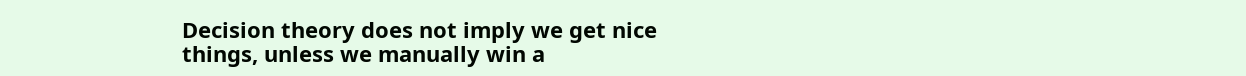Decision theory does not imply we get nice things, unless we manually win a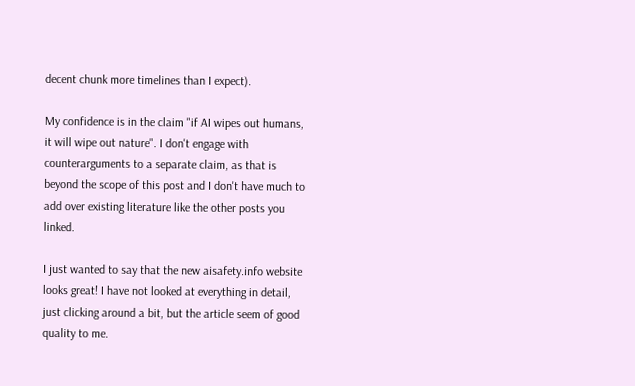decent chunk more timelines than I expect).

My confidence is in the claim "if AI wipes out humans, it will wipe out nature". I don't engage with counterarguments to a separate claim, as that is beyond the scope of this post and I don't have much to add over existing literature like the other posts you linked.

I just wanted to say that the new aisafety.info website looks great! I have not looked at everything in detail, just clicking around a bit, but the article seem of good quality to me.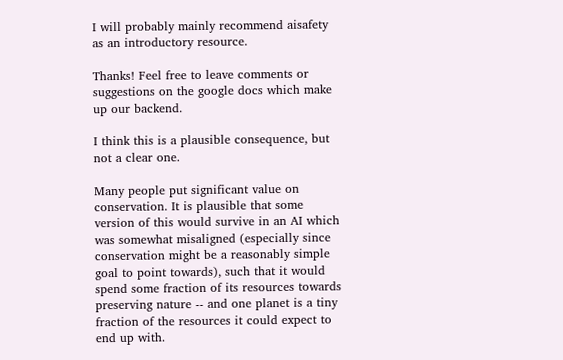I will probably mainly recommend aisafety as an introductory resource.

Thanks! Feel free to leave comments or suggestions on the google docs which make up our backend.

I think this is a plausible consequence, but not a clear one.

Many people put significant value on conservation. It is plausible that some version of this would survive in an AI which was somewhat misaligned (especially since conservation might be a reasonably simple goal to point towards), such that it would spend some fraction of its resources towards preserving nature -- and one planet is a tiny fraction of the resources it could expect to end up with.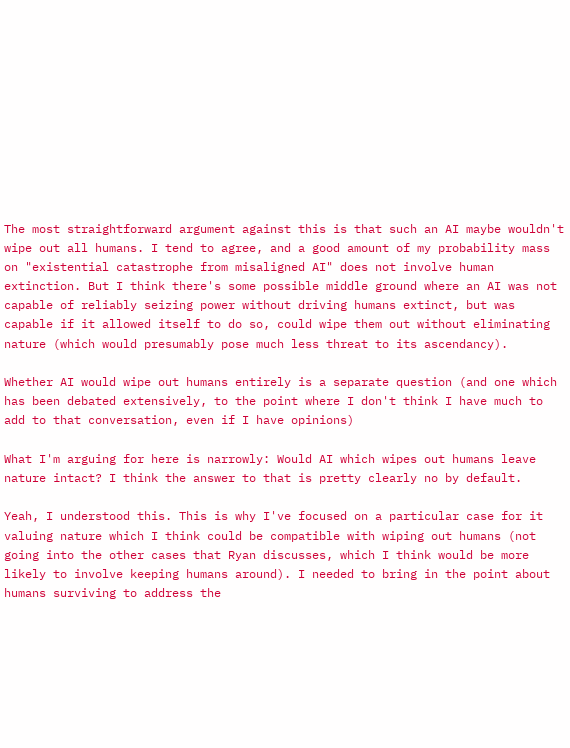The most straightforward argument against this is that such an AI maybe wouldn't wipe out all humans. I tend to agree, and a good amount of my probability mass on "existential catastrophe from misaligned AI" does not involve human extinction. But I think there's some possible middle ground where an AI was not capable of reliably seizing power without driving humans extinct, but was capable if it allowed itself to do so, could wipe them out without eliminating nature (which would presumably pose much less threat to its ascendancy).

Whether AI would wipe out humans entirely is a separate question (and one which has been debated extensively, to the point where I don't think I have much to add to that conversation, even if I have opinions)

What I'm arguing for here is narrowly: Would AI which wipes out humans leave nature intact? I think the answer to that is pretty clearly no by default.

Yeah, I understood this. This is why I've focused on a particular case for it valuing nature which I think could be compatible with wiping out humans (not going into the other cases that Ryan discusses, which I think would be more likely to involve keeping humans around). I needed to bring in the point about humans surviving to address the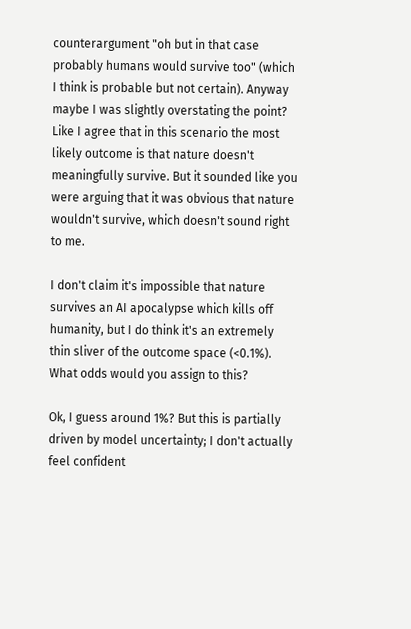counterargument "oh but in that case probably humans would survive too" (which I think is probable but not certain). Anyway maybe I was slightly overstating the point? Like I agree that in this scenario the most likely outcome is that nature doesn't meaningfully survive. But it sounded like you were arguing that it was obvious that nature wouldn't survive, which doesn't sound right to me.

I don't claim it's impossible that nature survives an AI apocalypse which kills off humanity, but I do think it's an extremely thin sliver of the outcome space (<0.1%). What odds would you assign to this?

Ok, I guess around 1%? But this is partially driven by model uncertainty; I don't actually feel confident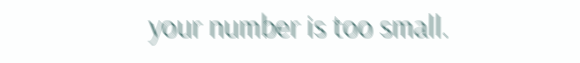your number is too small.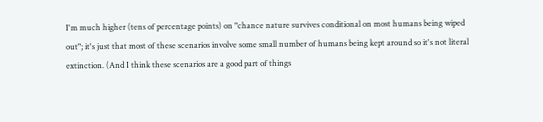I'm much higher (tens of percentage points) on "chance nature survives conditional on most humans being wiped out"; it's just that most of these scenarios involve some small number of humans being kept around so it's not literal extinction. (And I think these scenarios are a good part of things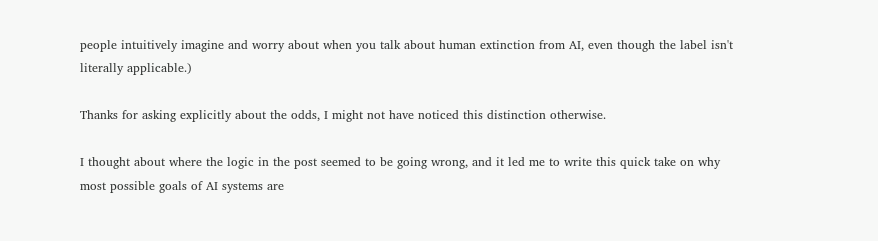people intuitively imagine and worry about when you talk about human extinction from AI, even though the label isn't literally applicable.)

Thanks for asking explicitly about the odds, I might not have noticed this distinction otherwise.

I thought about where the logic in the post seemed to be going wrong, and it led me to write this quick take on why most possible goals of AI systems are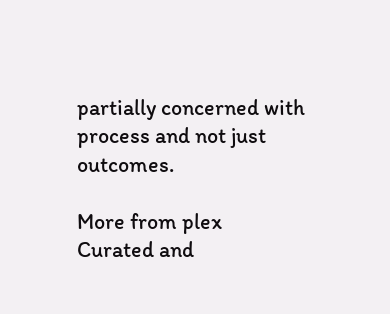partially concerned with process and not just outcomes.

More from plex
Curated and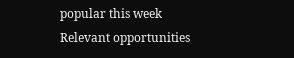popular this week
Relevant opportunities